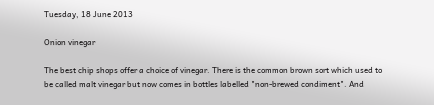Tuesday, 18 June 2013

Onion vinegar

The best chip shops offer a choice of vinegar. There is the common brown sort which used to be called malt vinegar but now comes in bottles labelled "non-brewed condiment". And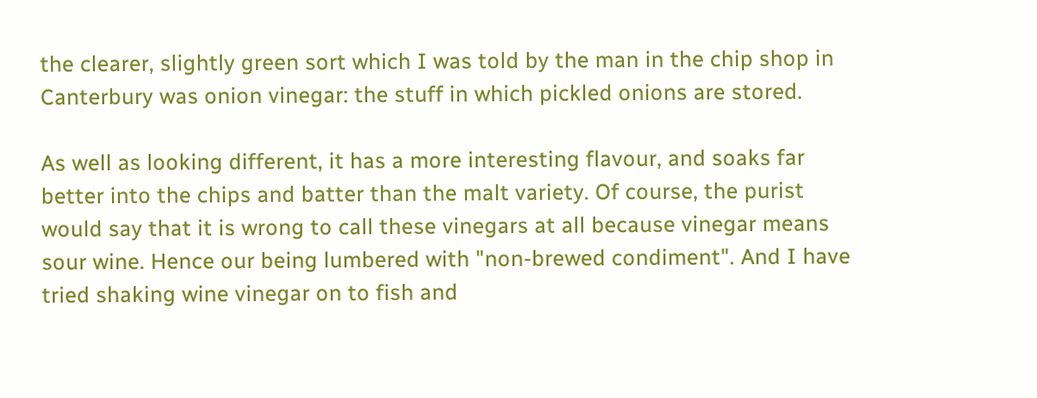the clearer, slightly green sort which I was told by the man in the chip shop in Canterbury was onion vinegar: the stuff in which pickled onions are stored.

As well as looking different, it has a more interesting flavour, and soaks far better into the chips and batter than the malt variety. Of course, the purist would say that it is wrong to call these vinegars at all because vinegar means sour wine. Hence our being lumbered with "non-brewed condiment". And I have tried shaking wine vinegar on to fish and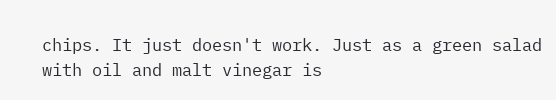chips. It just doesn't work. Just as a green salad with oil and malt vinegar is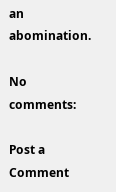an abomination.

No comments:

Post a Comment